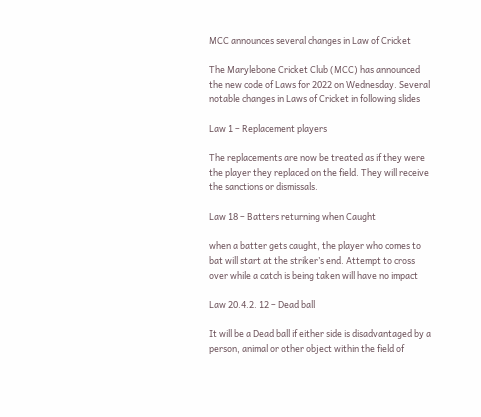MCC announces several changes in Law of Cricket

The Marylebone Cricket Club (MCC) has announced the new code of Laws for 2022 on Wednesday. Several notable changes in Laws of Cricket in following slides

Law 1 – Replacement players

The replacements are now be treated as if they were the player they replaced on the field. They will receive the sanctions or dismissals.

Law 18 – Batters returning when Caught

when a batter gets caught, the player who comes to bat will start at the striker’s end. Attempt to cross over while a catch is being taken will have no impact

Law 20.4.2. 12 – Dead ball

It will be a Dead ball if either side is disadvantaged by a person, animal or other object within the field of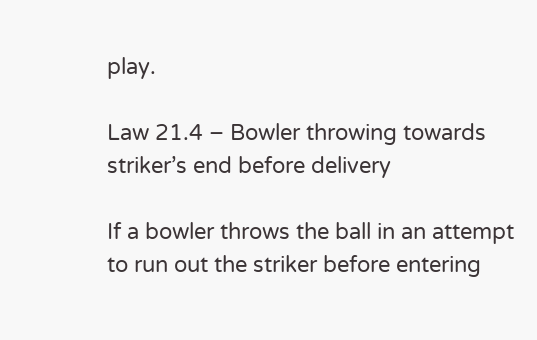play.

Law 21.4 – Bowler throwing towards striker’s end before delivery

If a bowler throws the ball in an attempt to run out the striker before entering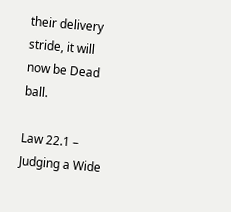their delivery stride, it will now be Dead ball.

Law 22.1 – Judging a Wide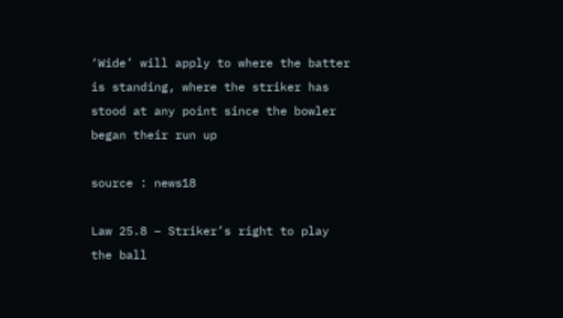‘Wide’ will apply to where the batter is standing, where the striker has stood at any point since the bowler began their run up

source : news18

Law 25.8 – Striker’s right to play the ball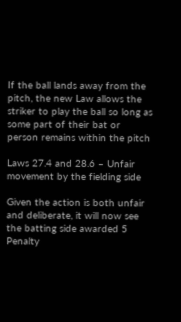If the ball lands away from the pitch, the new Law allows the striker to play the ball so long as some part of their bat or person remains within the pitch

Laws 27.4 and 28.6 – Unfair movement by the fielding side

Given the action is both unfair and deliberate, it will now see the batting side awarded 5 Penalty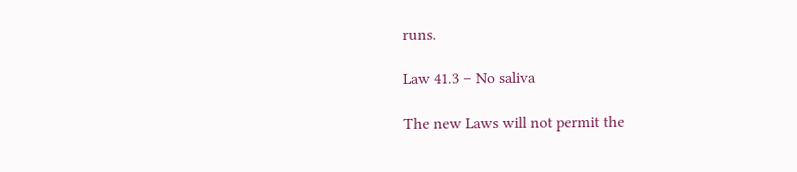runs.

Law 41.3 – No saliva

The new Laws will not permit the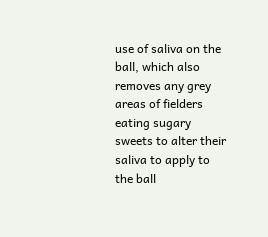use of saliva on the ball, which also removes any grey areas of fielders eating sugary sweets to alter their saliva to apply to the ball